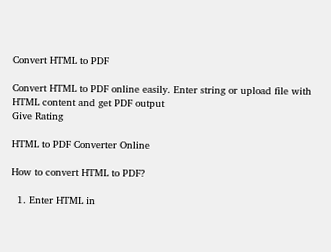Convert HTML to PDF

Convert HTML to PDF online easily. Enter string or upload file with HTML content and get PDF output
Give Rating

HTML to PDF Converter Online

How to convert HTML to PDF?

  1. Enter HTML in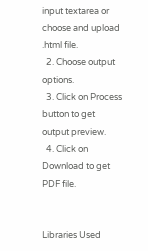input textarea or choose and upload .html file.
  2. Choose output options.
  3. Click on Process button to get output preview.
  4. Click on Download to get PDF file.


Libraries Used